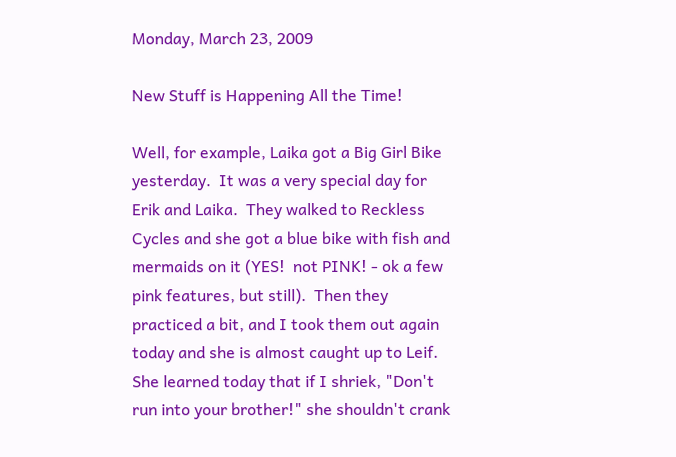Monday, March 23, 2009

New Stuff is Happening All the Time!

Well, for example, Laika got a Big Girl Bike yesterday.  It was a very special day for Erik and Laika.  They walked to Reckless Cycles and she got a blue bike with fish and mermaids on it (YES!  not PINK! - ok a few pink features, but still).  Then they practiced a bit, and I took them out again today and she is almost caught up to Leif.  She learned today that if I shriek, "Don't run into your brother!" she shouldn't crank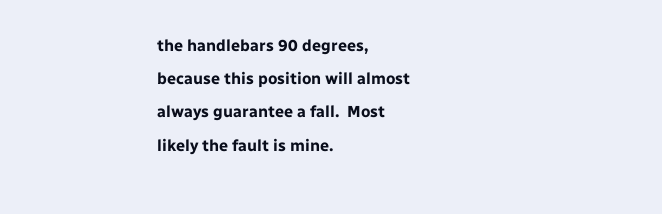the handlebars 90 degrees, because this position will almost always guarantee a fall.  Most likely the fault is mine.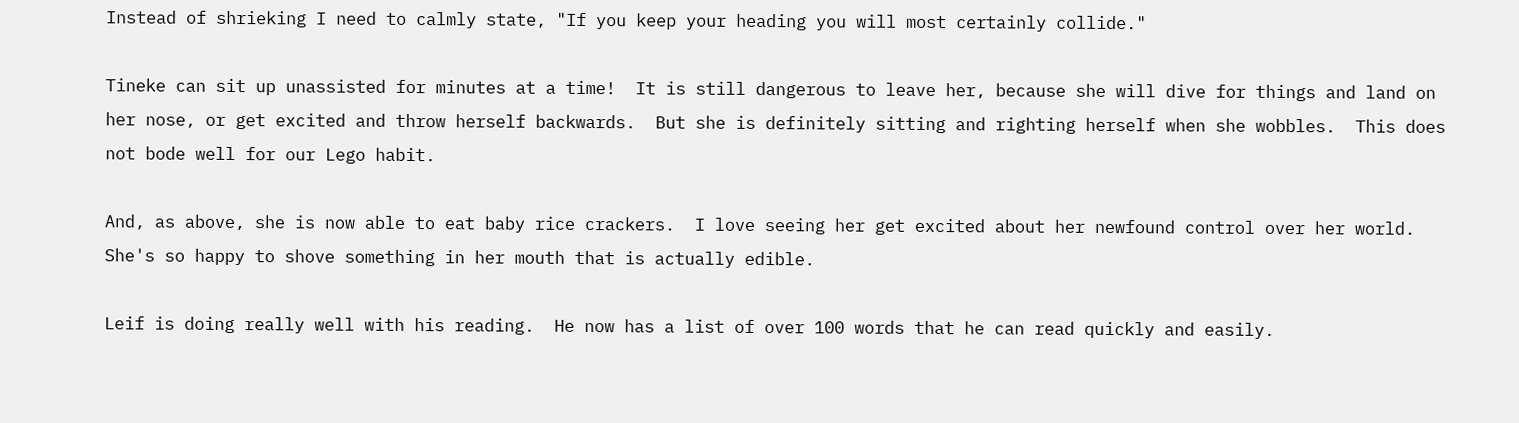Instead of shrieking I need to calmly state, "If you keep your heading you will most certainly collide."

Tineke can sit up unassisted for minutes at a time!  It is still dangerous to leave her, because she will dive for things and land on her nose, or get excited and throw herself backwards.  But she is definitely sitting and righting herself when she wobbles.  This does not bode well for our Lego habit.

And, as above, she is now able to eat baby rice crackers.  I love seeing her get excited about her newfound control over her world.  She's so happy to shove something in her mouth that is actually edible.

Leif is doing really well with his reading.  He now has a list of over 100 words that he can read quickly and easily.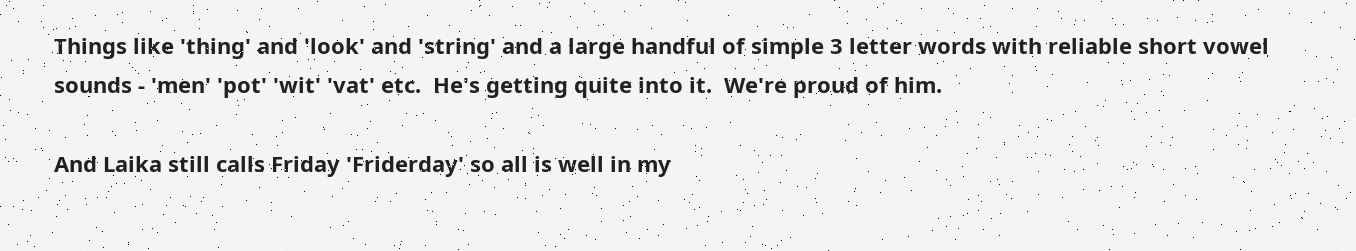Things like 'thing' and 'look' and 'string' and a large handful of simple 3 letter words with reliable short vowel sounds - 'men' 'pot' 'wit' 'vat' etc.  He's getting quite into it.  We're proud of him.

And Laika still calls Friday 'Friderday' so all is well in my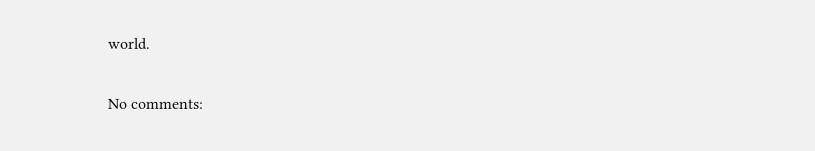world.

No comments: